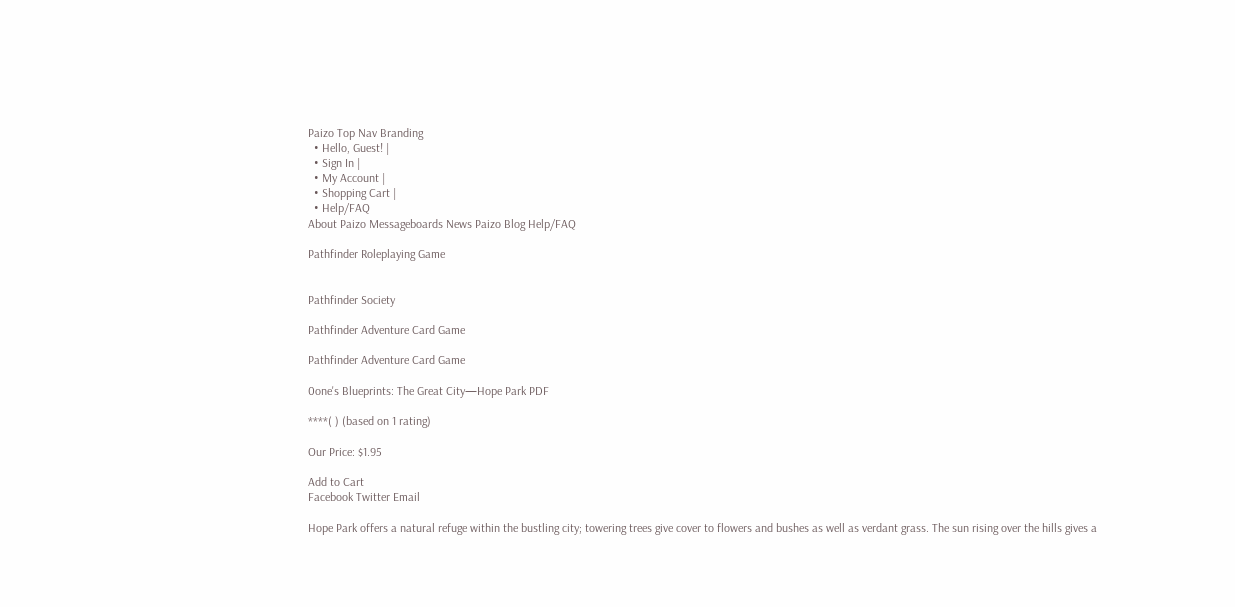Paizo Top Nav Branding
  • Hello, Guest! |
  • Sign In |
  • My Account |
  • Shopping Cart |
  • Help/FAQ
About Paizo Messageboards News Paizo Blog Help/FAQ

Pathfinder Roleplaying Game


Pathfinder Society

Pathfinder Adventure Card Game

Pathfinder Adventure Card Game

0one's Blueprints: The Great City—Hope Park PDF

****( ) (based on 1 rating)

Our Price: $1.95

Add to Cart
Facebook Twitter Email

Hope Park offers a natural refuge within the bustling city; towering trees give cover to flowers and bushes as well as verdant grass. The sun rising over the hills gives a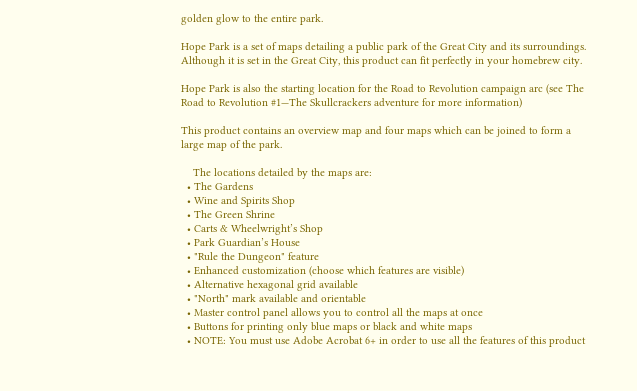golden glow to the entire park.

Hope Park is a set of maps detailing a public park of the Great City and its surroundings. Although it is set in the Great City, this product can fit perfectly in your homebrew city.

Hope Park is also the starting location for the Road to Revolution campaign arc (see The Road to Revolution #1—The Skullcrackers adventure for more information)

This product contains an overview map and four maps which can be joined to form a large map of the park.

    The locations detailed by the maps are:
  • The Gardens
  • Wine and Spirits Shop
  • The Green Shrine
  • Carts & Wheelwright’s Shop
  • Park Guardian’s House
  • "Rule the Dungeon" feature
  • Enhanced customization (choose which features are visible)
  • Alternative hexagonal grid available
  • "North" mark available and orientable
  • Master control panel allows you to control all the maps at once
  • Buttons for printing only blue maps or black and white maps
  • NOTE: You must use Adobe Acrobat 6+ in order to use all the features of this product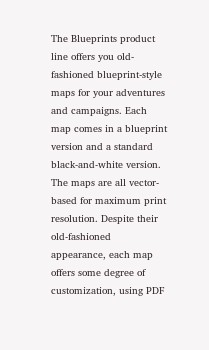The Blueprints product line offers you old-fashioned blueprint-style maps for your adventures and campaigns. Each map comes in a blueprint version and a standard black-and-white version. The maps are all vector-based for maximum print resolution. Despite their old-fashioned appearance, each map offers some degree of customization, using PDF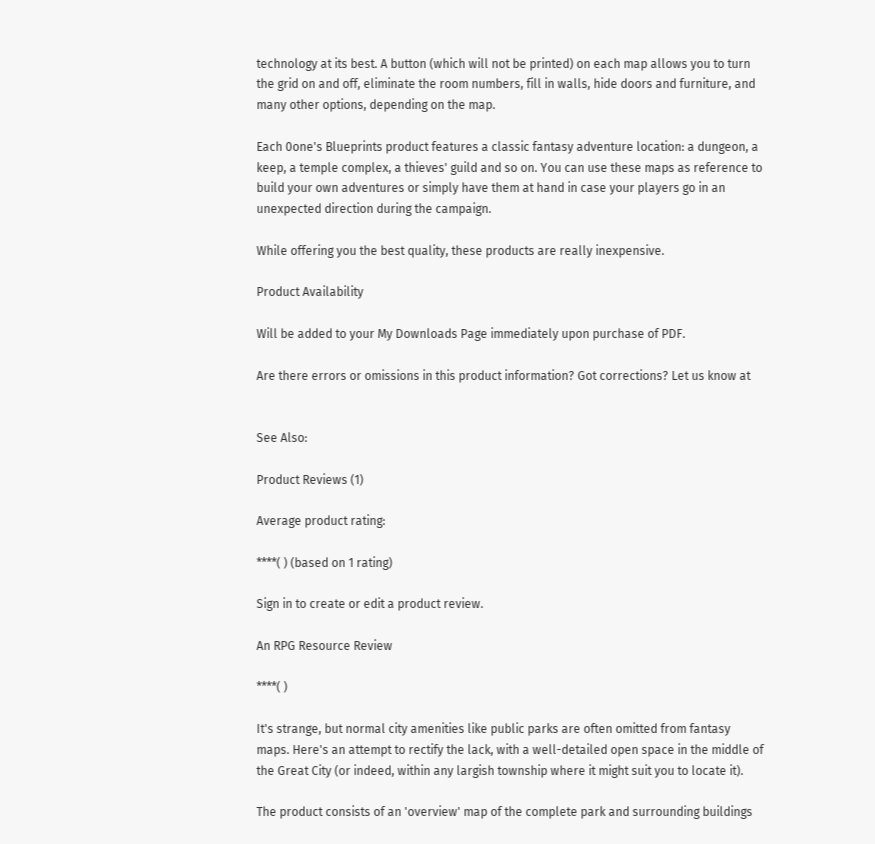technology at its best. A button (which will not be printed) on each map allows you to turn the grid on and off, eliminate the room numbers, fill in walls, hide doors and furniture, and many other options, depending on the map.

Each 0one's Blueprints product features a classic fantasy adventure location: a dungeon, a keep, a temple complex, a thieves' guild and so on. You can use these maps as reference to build your own adventures or simply have them at hand in case your players go in an unexpected direction during the campaign.

While offering you the best quality, these products are really inexpensive.

Product Availability

Will be added to your My Downloads Page immediately upon purchase of PDF.

Are there errors or omissions in this product information? Got corrections? Let us know at


See Also:

Product Reviews (1)

Average product rating:

****( ) (based on 1 rating)

Sign in to create or edit a product review.

An RPG Resource Review

****( )

It's strange, but normal city amenities like public parks are often omitted from fantasy maps. Here's an attempt to rectify the lack, with a well-detailed open space in the middle of the Great City (or indeed, within any largish township where it might suit you to locate it).

The product consists of an 'overview' map of the complete park and surrounding buildings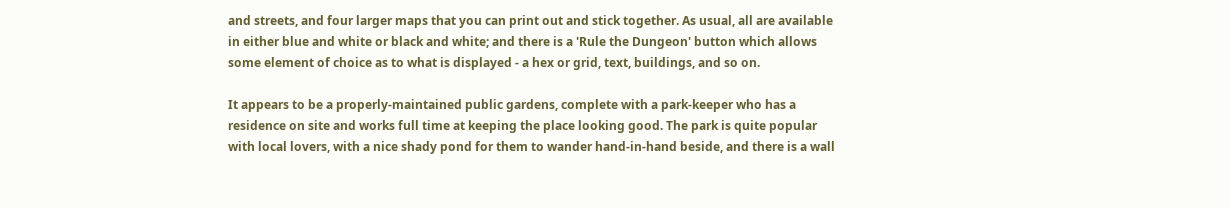and streets, and four larger maps that you can print out and stick together. As usual, all are available in either blue and white or black and white; and there is a 'Rule the Dungeon' button which allows some element of choice as to what is displayed - a hex or grid, text, buildings, and so on.

It appears to be a properly-maintained public gardens, complete with a park-keeper who has a residence on site and works full time at keeping the place looking good. The park is quite popular with local lovers, with a nice shady pond for them to wander hand-in-hand beside, and there is a wall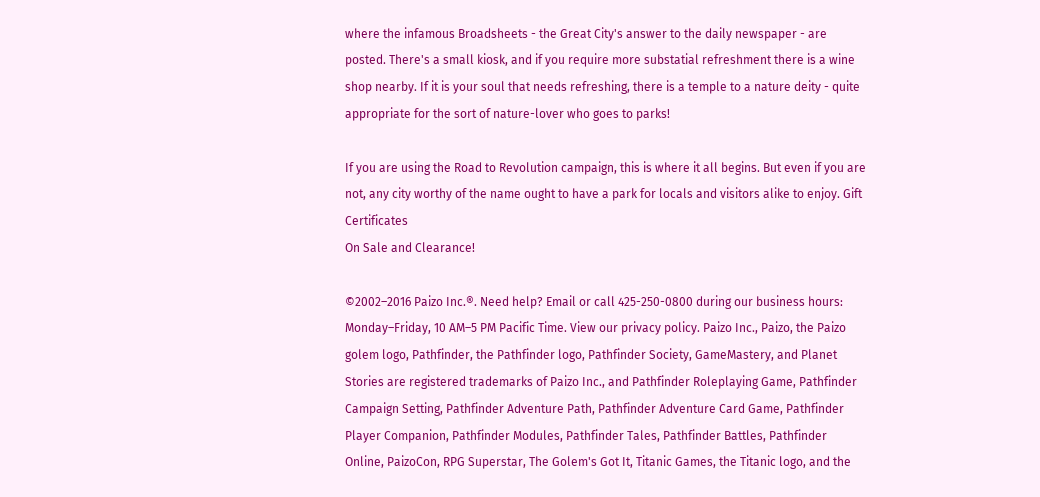where the infamous Broadsheets - the Great City's answer to the daily newspaper - are posted. There's a small kiosk, and if you require more substatial refreshment there is a wine shop nearby. If it is your soul that needs refreshing, there is a temple to a nature deity - quite appropriate for the sort of nature-lover who goes to parks!

If you are using the Road to Revolution campaign, this is where it all begins. But even if you are not, any city worthy of the name ought to have a park for locals and visitors alike to enjoy. Gift Certificates
On Sale and Clearance!

©2002–2016 Paizo Inc.®. Need help? Email or call 425-250-0800 during our business hours: Monday–Friday, 10 AM–5 PM Pacific Time. View our privacy policy. Paizo Inc., Paizo, the Paizo golem logo, Pathfinder, the Pathfinder logo, Pathfinder Society, GameMastery, and Planet Stories are registered trademarks of Paizo Inc., and Pathfinder Roleplaying Game, Pathfinder Campaign Setting, Pathfinder Adventure Path, Pathfinder Adventure Card Game, Pathfinder Player Companion, Pathfinder Modules, Pathfinder Tales, Pathfinder Battles, Pathfinder Online, PaizoCon, RPG Superstar, The Golem's Got It, Titanic Games, the Titanic logo, and the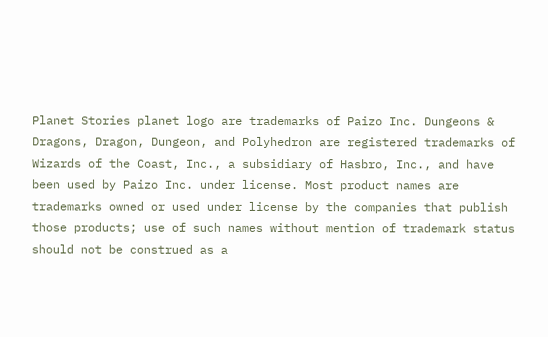Planet Stories planet logo are trademarks of Paizo Inc. Dungeons & Dragons, Dragon, Dungeon, and Polyhedron are registered trademarks of Wizards of the Coast, Inc., a subsidiary of Hasbro, Inc., and have been used by Paizo Inc. under license. Most product names are trademarks owned or used under license by the companies that publish those products; use of such names without mention of trademark status should not be construed as a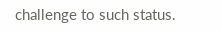challenge to such status.